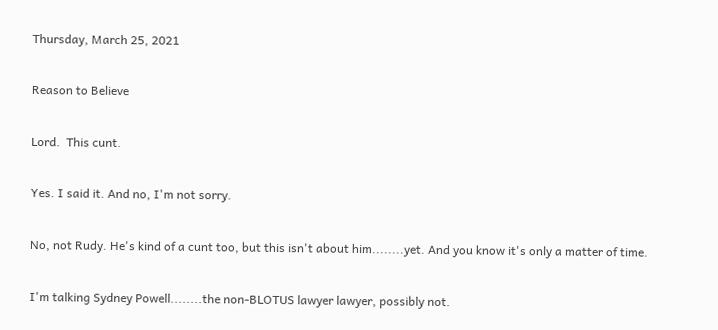Thursday, March 25, 2021

Reason to Believe

Lord.  This cunt.

Yes. I said it. And no, I'm not sorry.

No, not Rudy. He's kind of a cunt too, but this isn't about him........yet. And you know it's only a matter of time.

I'm talking Sydney Powell........the non-BLOTUS lawyer lawyer, possibly not.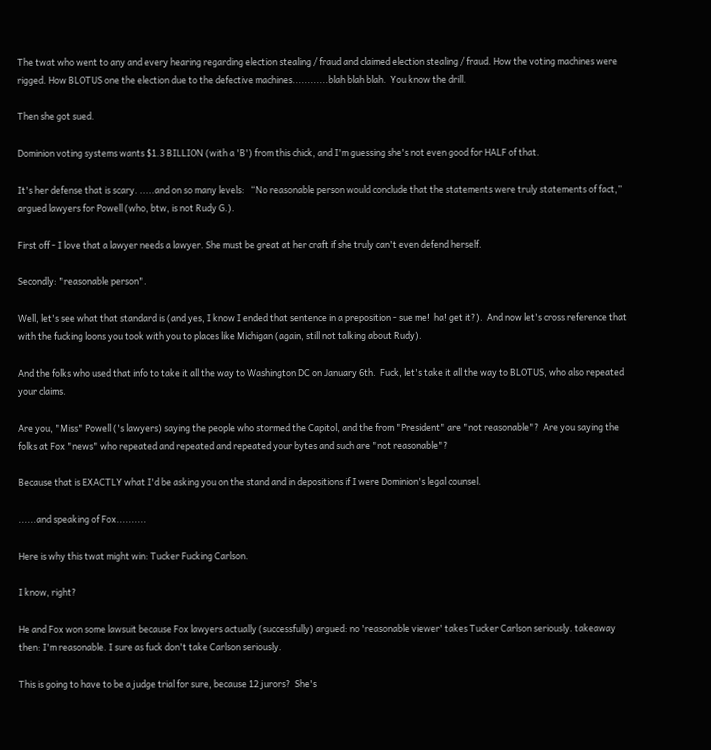The twat who went to any and every hearing regarding election stealing / fraud and claimed election stealing / fraud. How the voting machines were rigged. How BLOTUS one the election due to the defective machines............blah blah blah.  You know the drill.

Then she got sued.

Dominion voting systems wants $1.3 BILLION (with a 'B') from this chick, and I'm guessing she's not even good for HALF of that.

It's her defense that is scary. .....and on so many levels:   “No reasonable person would conclude that the statements were truly statements of fact,” argued lawyers for Powell (who, btw, is not Rudy G.).

First off - I love that a lawyer needs a lawyer. She must be great at her craft if she truly can't even defend herself.

Secondly: "reasonable person".

Well, let's see what that standard is (and yes, I know I ended that sentence in a preposition - sue me!  ha! get it?).  And now let's cross reference that with the fucking loons you took with you to places like Michigan (again, still not talking about Rudy).

And the folks who used that info to take it all the way to Washington DC on January 6th.  Fuck, let's take it all the way to BLOTUS, who also repeated your claims.

Are you, "Miss" Powell ('s lawyers) saying the people who stormed the Capitol, and the from "President" are "not reasonable"?  Are you saying the folks at Fox "news" who repeated and repeated and repeated your bytes and such are "not reasonable"?

Because that is EXACTLY what I'd be asking you on the stand and in depositions if I were Dominion's legal counsel.

......and speaking of Fox..........

Here is why this twat might win: Tucker Fucking Carlson.

I know, right?

He and Fox won some lawsuit because Fox lawyers actually (successfully) argued: no 'reasonable viewer' takes Tucker Carlson seriously. takeaway then: I'm reasonable. I sure as fuck don't take Carlson seriously.

This is going to have to be a judge trial for sure, because 12 jurors?  She's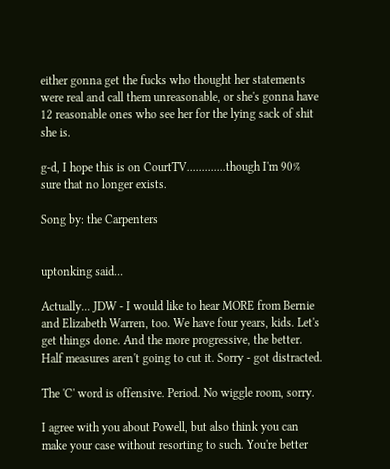either gonna get the fucks who thought her statements were real and call them unreasonable, or she's gonna have 12 reasonable ones who see her for the lying sack of shit she is.

g-d, I hope this is on CourtTV.............though I'm 90% sure that no longer exists.

Song by: the Carpenters


uptonking said...

Actually... JDW - I would like to hear MORE from Bernie and Elizabeth Warren, too. We have four years, kids. Let's get things done. And the more progressive, the better. Half measures aren't going to cut it. Sorry - got distracted.

The 'C' word is offensive. Period. No wiggle room, sorry.

I agree with you about Powell, but also think you can make your case without resorting to such. You're better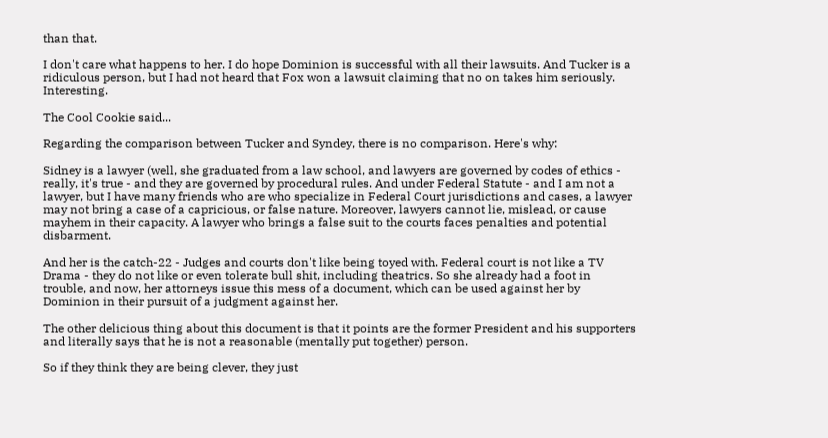than that.

I don't care what happens to her. I do hope Dominion is successful with all their lawsuits. And Tucker is a ridiculous person, but I had not heard that Fox won a lawsuit claiming that no on takes him seriously. Interesting.

The Cool Cookie said...

Regarding the comparison between Tucker and Syndey, there is no comparison. Here's why:

Sidney is a lawyer (well, she graduated from a law school, and lawyers are governed by codes of ethics - really, it's true - and they are governed by procedural rules. And under Federal Statute - and I am not a lawyer, but I have many friends who are who specialize in Federal Court jurisdictions and cases, a lawyer may not bring a case of a capricious, or false nature. Moreover, lawyers cannot lie, mislead, or cause mayhem in their capacity. A lawyer who brings a false suit to the courts faces penalties and potential disbarment.

And her is the catch-22 - Judges and courts don't like being toyed with. Federal court is not like a TV Drama - they do not like or even tolerate bull shit, including theatrics. So she already had a foot in trouble, and now, her attorneys issue this mess of a document, which can be used against her by Dominion in their pursuit of a judgment against her.

The other delicious thing about this document is that it points are the former President and his supporters and literally says that he is not a reasonable (mentally put together) person.

So if they think they are being clever, they just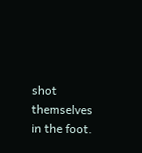shot themselves in the foot.